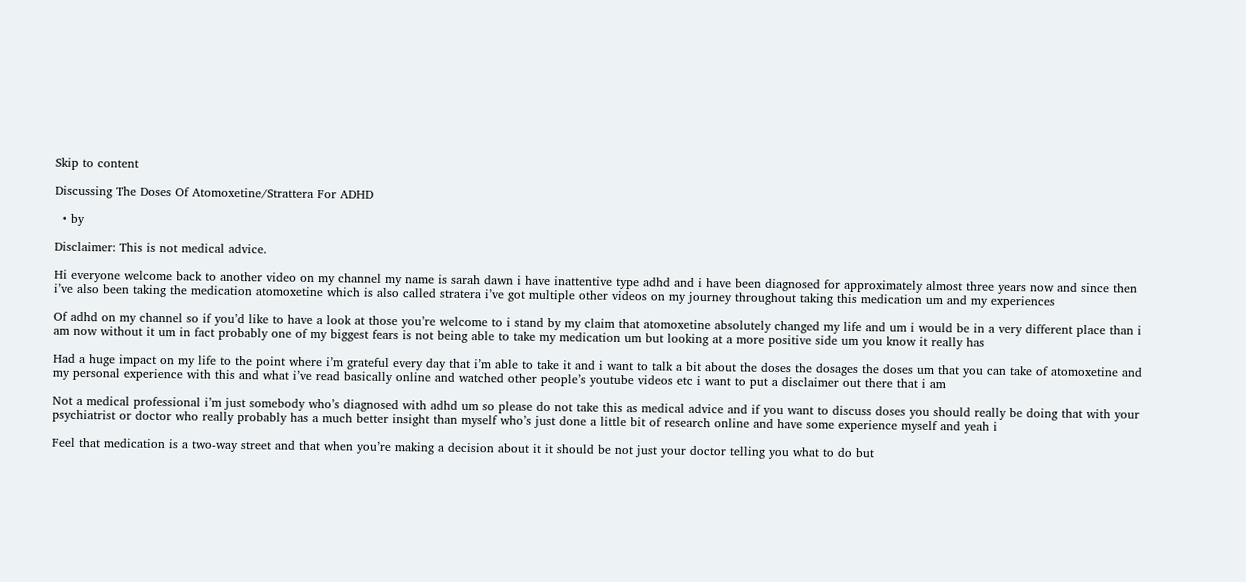Skip to content

Discussing The Doses Of Atomoxetine/Strattera For ADHD

  • by

Disclaimer: This is not medical advice.

Hi everyone welcome back to another video on my channel my name is sarah dawn i have inattentive type adhd and i have been diagnosed for approximately almost three years now and since then i’ve also been taking the medication atomoxetine which is also called stratera i’ve got multiple other videos on my journey throughout taking this medication um and my experiences

Of adhd on my channel so if you’d like to have a look at those you’re welcome to i stand by my claim that atomoxetine absolutely changed my life and um i would be in a very different place than i am now without it um in fact probably one of my biggest fears is not being able to take my medication um but looking at a more positive side um you know it really has

Had a huge impact on my life to the point where i’m grateful every day that i’m able to take it and i want to talk a bit about the doses the dosages the doses um that you can take of atomoxetine and my personal experience with this and what i’ve read basically online and watched other people’s youtube videos etc i want to put a disclaimer out there that i am

Not a medical professional i’m just somebody who’s diagnosed with adhd um so please do not take this as medical advice and if you want to discuss doses you should really be doing that with your psychiatrist or doctor who really probably has a much better insight than myself who’s just done a little bit of research online and have some experience myself and yeah i

Feel that medication is a two-way street and that when you’re making a decision about it it should be not just your doctor telling you what to do but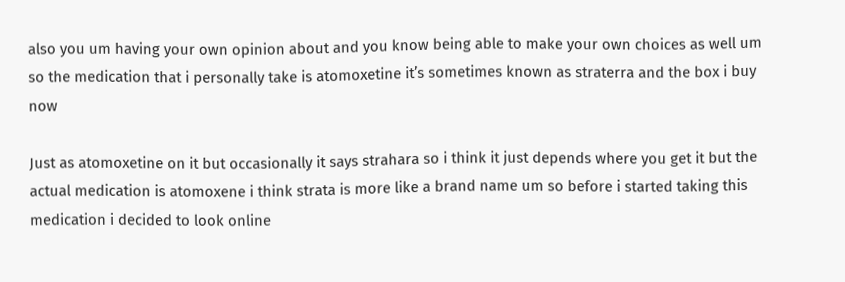also you um having your own opinion about and you know being able to make your own choices as well um so the medication that i personally take is atomoxetine it’s sometimes known as straterra and the box i buy now

Just as atomoxetine on it but occasionally it says strahara so i think it just depends where you get it but the actual medication is atomoxene i think strata is more like a brand name um so before i started taking this medication i decided to look online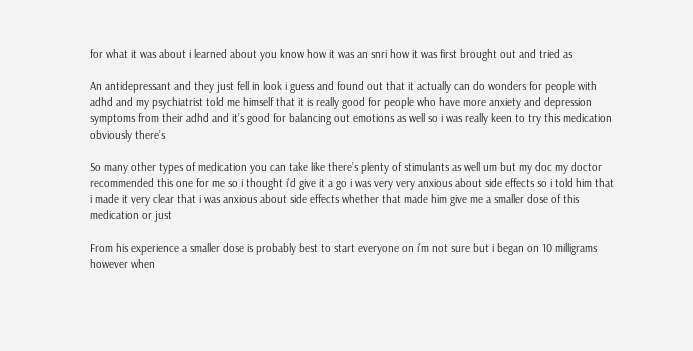for what it was about i learned about you know how it was an snri how it was first brought out and tried as

An antidepressant and they just fell in look i guess and found out that it actually can do wonders for people with adhd and my psychiatrist told me himself that it is really good for people who have more anxiety and depression symptoms from their adhd and it’s good for balancing out emotions as well so i was really keen to try this medication obviously there’s

So many other types of medication you can take like there’s plenty of stimulants as well um but my doc my doctor recommended this one for me so i thought i’d give it a go i was very very anxious about side effects so i told him that i made it very clear that i was anxious about side effects whether that made him give me a smaller dose of this medication or just

From his experience a smaller dose is probably best to start everyone on i’m not sure but i began on 10 milligrams however when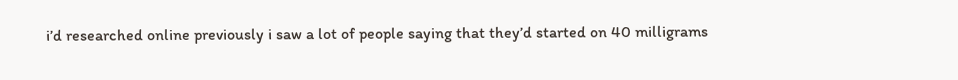i’d researched online previously i saw a lot of people saying that they’d started on 40 milligrams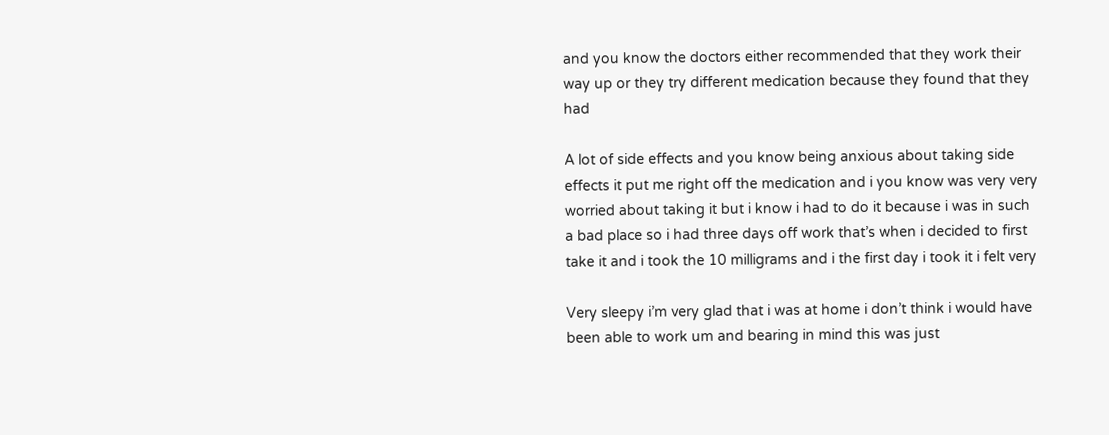and you know the doctors either recommended that they work their way up or they try different medication because they found that they had

A lot of side effects and you know being anxious about taking side effects it put me right off the medication and i you know was very very worried about taking it but i know i had to do it because i was in such a bad place so i had three days off work that’s when i decided to first take it and i took the 10 milligrams and i the first day i took it i felt very

Very sleepy i’m very glad that i was at home i don’t think i would have been able to work um and bearing in mind this was just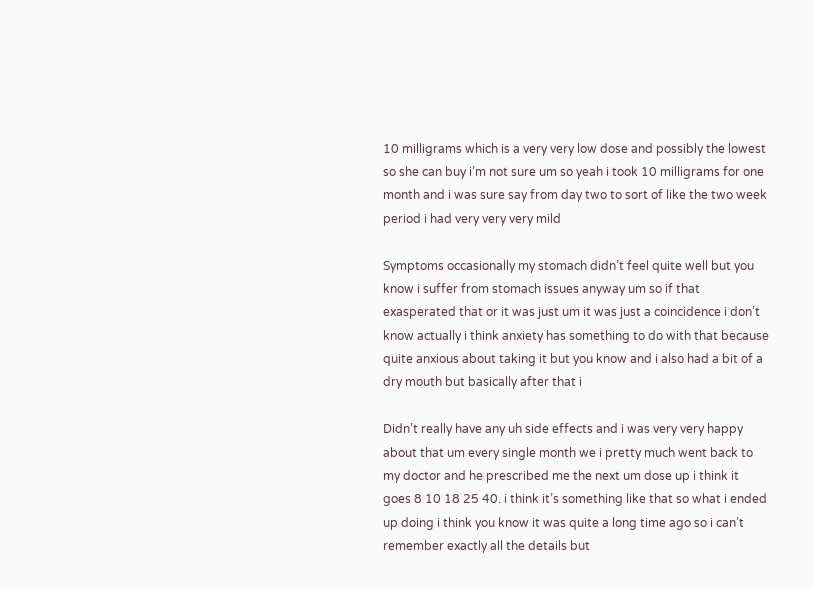10 milligrams which is a very very low dose and possibly the lowest so she can buy i’m not sure um so yeah i took 10 milligrams for one month and i was sure say from day two to sort of like the two week period i had very very very mild

Symptoms occasionally my stomach didn’t feel quite well but you know i suffer from stomach issues anyway um so if that exasperated that or it was just um it was just a coincidence i don’t know actually i think anxiety has something to do with that because quite anxious about taking it but you know and i also had a bit of a dry mouth but basically after that i

Didn’t really have any uh side effects and i was very very happy about that um every single month we i pretty much went back to my doctor and he prescribed me the next um dose up i think it goes 8 10 18 25 40. i think it’s something like that so what i ended up doing i think you know it was quite a long time ago so i can’t remember exactly all the details but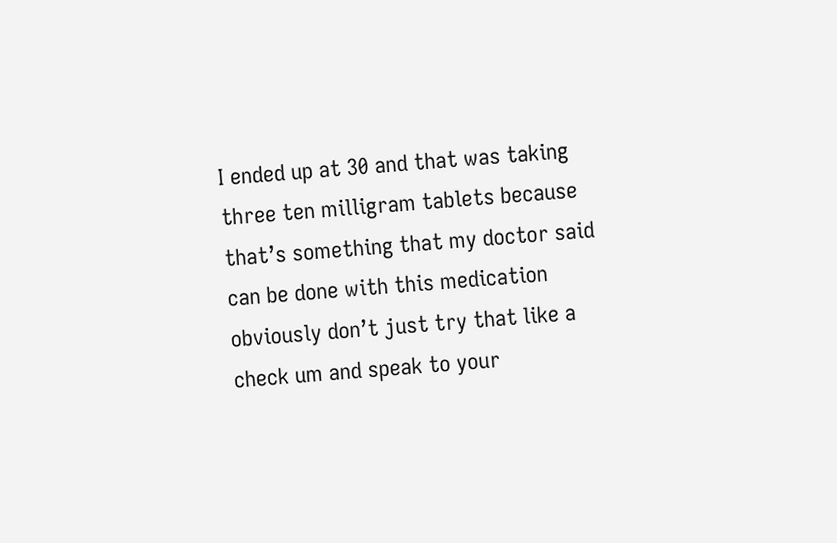I ended up at 30 and that was taking three ten milligram tablets because that’s something that my doctor said can be done with this medication obviously don’t just try that like a check um and speak to your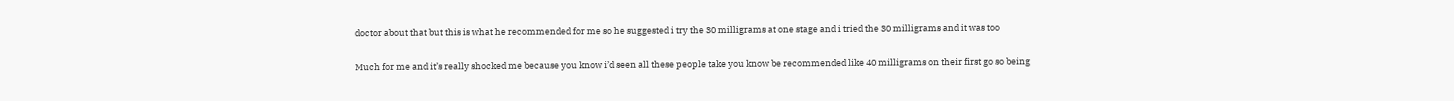doctor about that but this is what he recommended for me so he suggested i try the 30 milligrams at one stage and i tried the 30 milligrams and it was too

Much for me and it’s really shocked me because you know i’d seen all these people take you know be recommended like 40 milligrams on their first go so being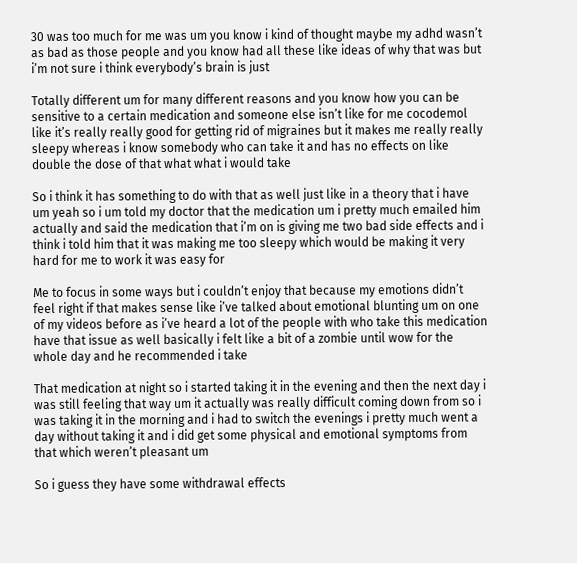30 was too much for me was um you know i kind of thought maybe my adhd wasn’t as bad as those people and you know had all these like ideas of why that was but i’m not sure i think everybody’s brain is just

Totally different um for many different reasons and you know how you can be sensitive to a certain medication and someone else isn’t like for me cocodemol like it’s really really good for getting rid of migraines but it makes me really really sleepy whereas i know somebody who can take it and has no effects on like double the dose of that what what i would take

So i think it has something to do with that as well just like in a theory that i have um yeah so i um told my doctor that the medication um i pretty much emailed him actually and said the medication that i’m on is giving me two bad side effects and i think i told him that it was making me too sleepy which would be making it very hard for me to work it was easy for

Me to focus in some ways but i couldn’t enjoy that because my emotions didn’t feel right if that makes sense like i’ve talked about emotional blunting um on one of my videos before as i’ve heard a lot of the people with who take this medication have that issue as well basically i felt like a bit of a zombie until wow for the whole day and he recommended i take

That medication at night so i started taking it in the evening and then the next day i was still feeling that way um it actually was really difficult coming down from so i was taking it in the morning and i had to switch the evenings i pretty much went a day without taking it and i did get some physical and emotional symptoms from that which weren’t pleasant um

So i guess they have some withdrawal effects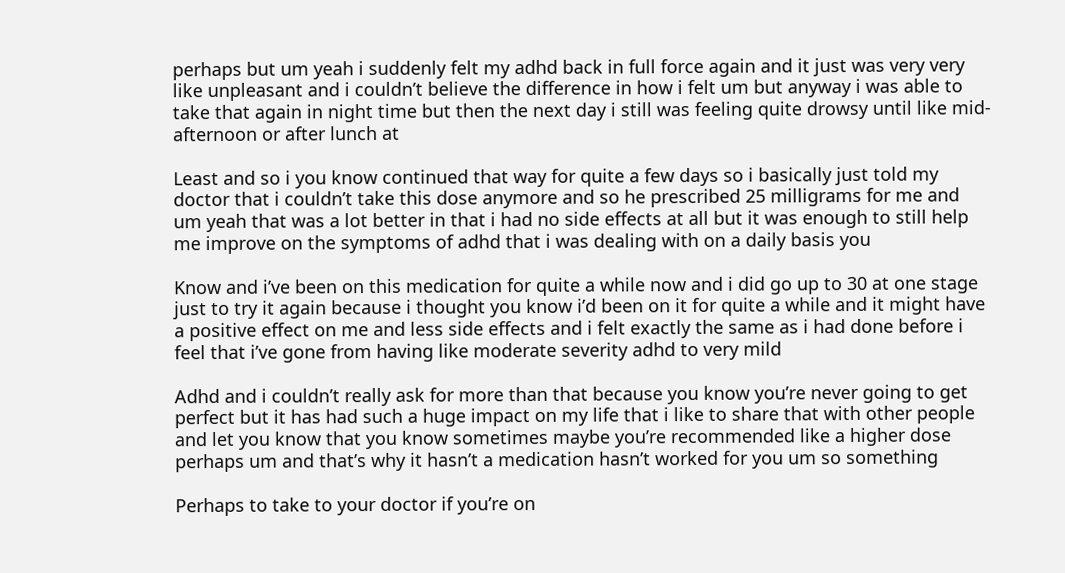perhaps but um yeah i suddenly felt my adhd back in full force again and it just was very very like unpleasant and i couldn’t believe the difference in how i felt um but anyway i was able to take that again in night time but then the next day i still was feeling quite drowsy until like mid-afternoon or after lunch at

Least and so i you know continued that way for quite a few days so i basically just told my doctor that i couldn’t take this dose anymore and so he prescribed 25 milligrams for me and um yeah that was a lot better in that i had no side effects at all but it was enough to still help me improve on the symptoms of adhd that i was dealing with on a daily basis you

Know and i’ve been on this medication for quite a while now and i did go up to 30 at one stage just to try it again because i thought you know i’d been on it for quite a while and it might have a positive effect on me and less side effects and i felt exactly the same as i had done before i feel that i’ve gone from having like moderate severity adhd to very mild

Adhd and i couldn’t really ask for more than that because you know you’re never going to get perfect but it has had such a huge impact on my life that i like to share that with other people and let you know that you know sometimes maybe you’re recommended like a higher dose perhaps um and that’s why it hasn’t a medication hasn’t worked for you um so something

Perhaps to take to your doctor if you’re on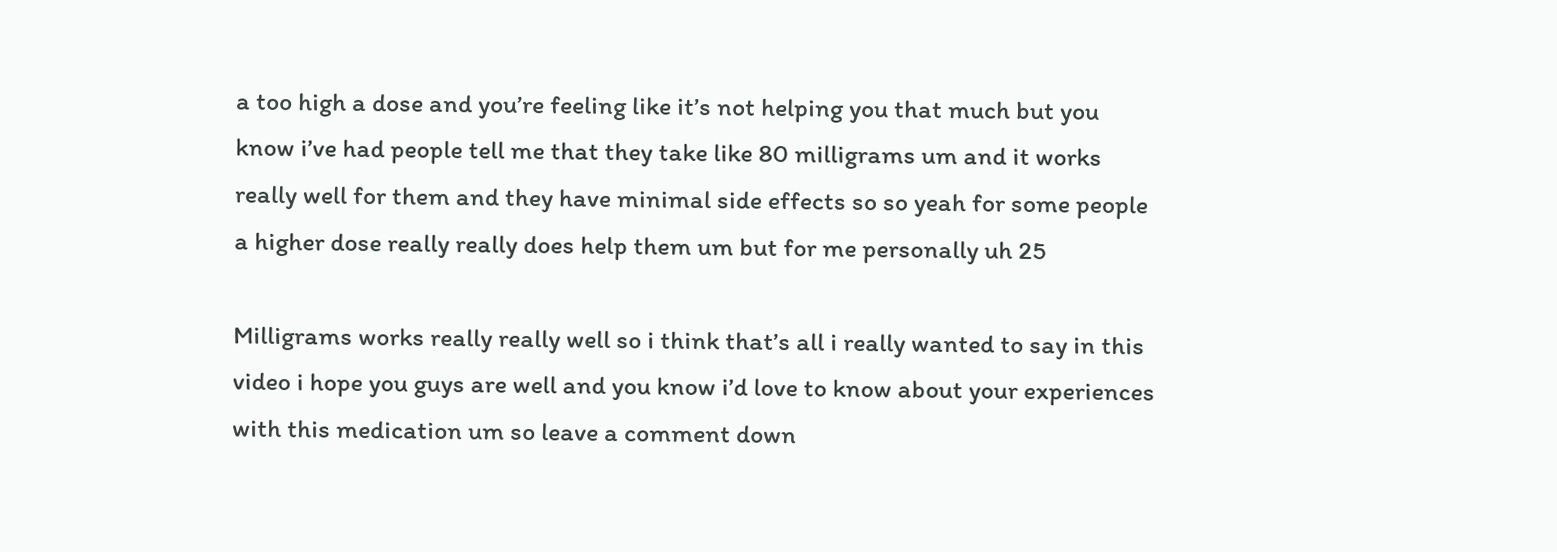a too high a dose and you’re feeling like it’s not helping you that much but you know i’ve had people tell me that they take like 80 milligrams um and it works really well for them and they have minimal side effects so so yeah for some people a higher dose really really does help them um but for me personally uh 25

Milligrams works really really well so i think that’s all i really wanted to say in this video i hope you guys are well and you know i’d love to know about your experiences with this medication um so leave a comment down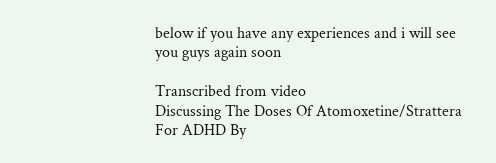below if you have any experiences and i will see you guys again soon

Transcribed from video
Discussing The Doses Of Atomoxetine/Strattera For ADHD By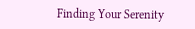Finding Your Serenity